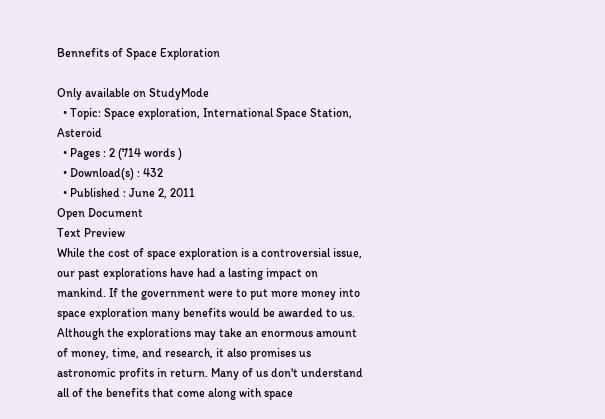Bennefits of Space Exploration

Only available on StudyMode
  • Topic: Space exploration, International Space Station, Asteroid
  • Pages : 2 (714 words )
  • Download(s) : 432
  • Published : June 2, 2011
Open Document
Text Preview
While the cost of space exploration is a controversial issue, our past explorations have had a lasting impact on mankind. If the government were to put more money into space exploration many benefits would be awarded to us. Although the explorations may take an enormous amount of money, time, and research, it also promises us astronomic profits in return. Many of us don't understand all of the benefits that come along with space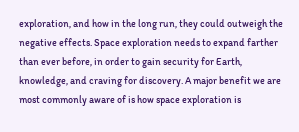exploration, and how in the long run, they could outweigh the negative effects. Space exploration needs to expand farther than ever before, in order to gain security for Earth, knowledge, and craving for discovery. A major benefit we are most commonly aware of is how space exploration is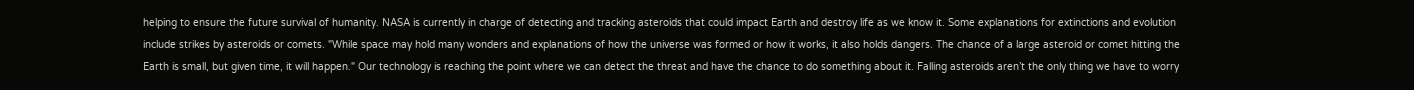helping to ensure the future survival of humanity. NASA is currently in charge of detecting and tracking asteroids that could impact Earth and destroy life as we know it. Some explanations for extinctions and evolution include strikes by asteroids or comets. "While space may hold many wonders and explanations of how the universe was formed or how it works, it also holds dangers. The chance of a large asteroid or comet hitting the Earth is small, but given time, it will happen." Our technology is reaching the point where we can detect the threat and have the chance to do something about it. Falling asteroids aren’t the only thing we have to worry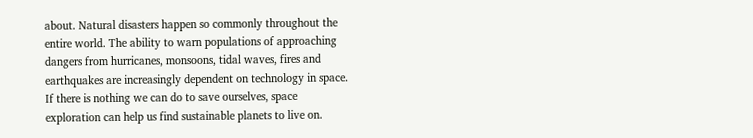about. Natural disasters happen so commonly throughout the entire world. The ability to warn populations of approaching dangers from hurricanes, monsoons, tidal waves, fires and earthquakes are increasingly dependent on technology in space. If there is nothing we can do to save ourselves, space exploration can help us find sustainable planets to live on.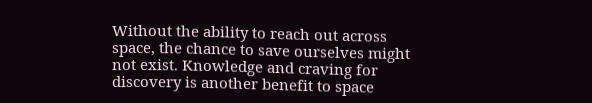Without the ability to reach out across space, the chance to save ourselves might not exist. Knowledge and craving for discovery is another benefit to space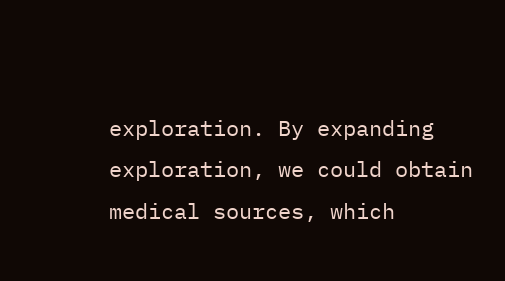exploration. By expanding exploration, we could obtain medical sources, which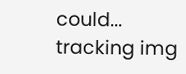could...
tracking img